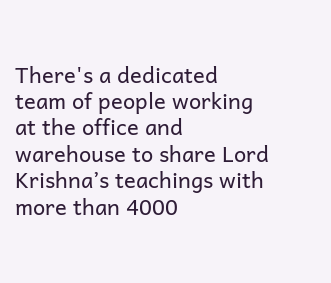There's a dedicated team of people working at the office and warehouse to share Lord Krishna’s teachings with more than 4000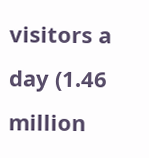visitors a day (1.46 million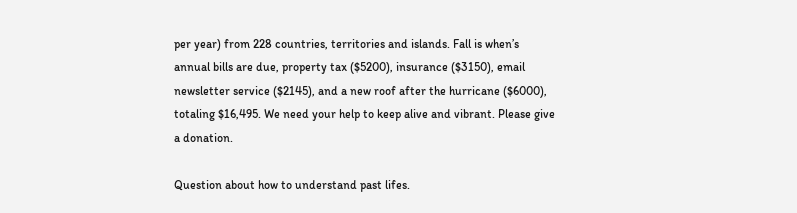per year) from 228 countries, territories and islands. Fall is when’s annual bills are due, property tax ($5200), insurance ($3150), email newsletter service ($2145), and a new roof after the hurricane ($6000), totaling $16,495. We need your help to keep alive and vibrant. Please give a donation.

Question about how to understand past lifes.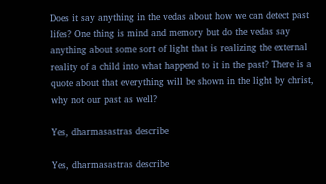Does it say anything in the vedas about how we can detect past lifes? One thing is mind and memory but do the vedas say anything about some sort of light that is realizing the external reality of a child into what happend to it in the past? There is a quote about that everything will be shown in the light by christ, why not our past as well?

Yes, dharmasastras describe

Yes, dharmasastras describe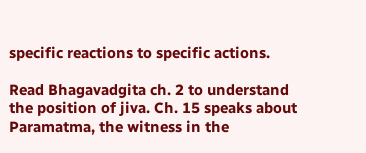specific reactions to specific actions.

Read Bhagavadgita ch. 2 to understand the position of jiva. Ch. 15 speaks about Paramatma, the witness in the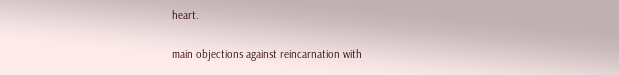heart.

main objections against reincarnation with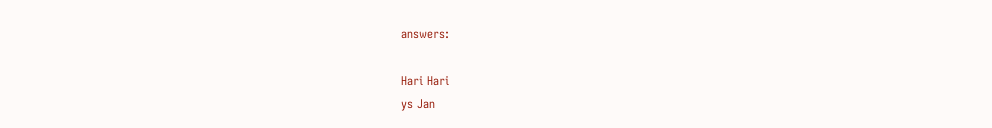answers:

Hari Hari
ys Jan